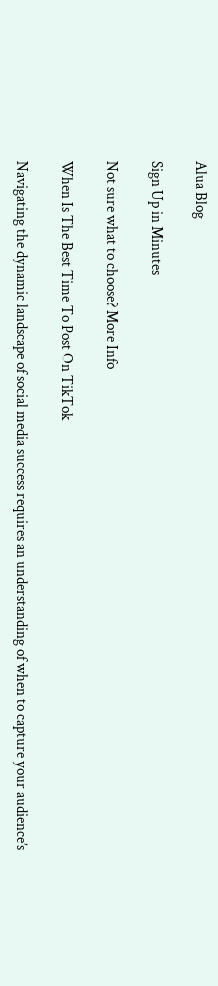Alua Blog

Sign Up in Minutes

Not sure what to choose? More Info

When Is The Best Time To Post On TikTok

Navigating the dynamic landscape of social media success requires an understanding of when to capture your audience’s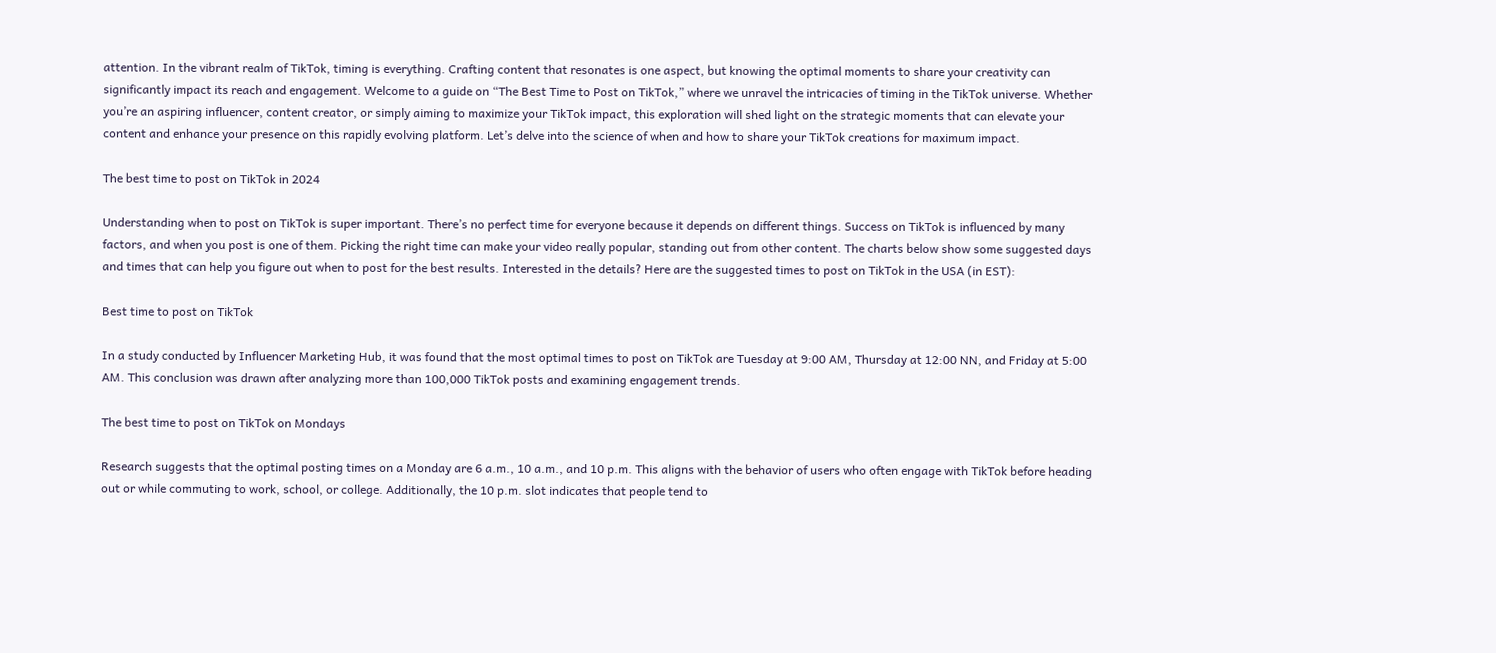attention. In the vibrant realm of TikTok, timing is everything. Crafting content that resonates is one aspect, but knowing the optimal moments to share your creativity can significantly impact its reach and engagement. Welcome to a guide on “The Best Time to Post on TikTok,” where we unravel the intricacies of timing in the TikTok universe. Whether you’re an aspiring influencer, content creator, or simply aiming to maximize your TikTok impact, this exploration will shed light on the strategic moments that can elevate your content and enhance your presence on this rapidly evolving platform. Let’s delve into the science of when and how to share your TikTok creations for maximum impact.

The best time to post on TikTok in 2024

Understanding when to post on TikTok is super important. There’s no perfect time for everyone because it depends on different things. Success on TikTok is influenced by many factors, and when you post is one of them. Picking the right time can make your video really popular, standing out from other content. The charts below show some suggested days and times that can help you figure out when to post for the best results. Interested in the details? Here are the suggested times to post on TikTok in the USA (in EST):

Best time to post on TikTok

In a study conducted by Influencer Marketing Hub, it was found that the most optimal times to post on TikTok are Tuesday at 9:00 AM, Thursday at 12:00 NN, and Friday at 5:00 AM. This conclusion was drawn after analyzing more than 100,000 TikTok posts and examining engagement trends.

The best time to post on TikTok on Mondays

Research suggests that the optimal posting times on a Monday are 6 a.m., 10 a.m., and 10 p.m. This aligns with the behavior of users who often engage with TikTok before heading out or while commuting to work, school, or college. Additionally, the 10 p.m. slot indicates that people tend to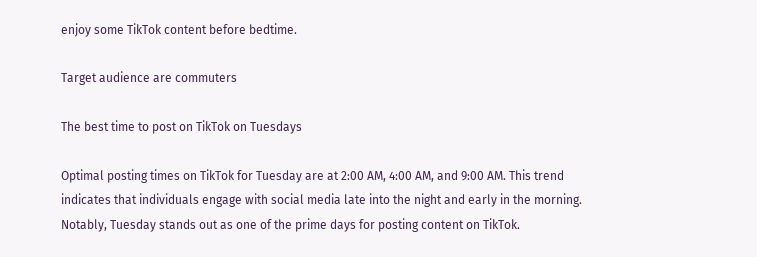enjoy some TikTok content before bedtime.

Target audience are commuters

The best time to post on TikTok on Tuesdays

Optimal posting times on TikTok for Tuesday are at 2:00 AM, 4:00 AM, and 9:00 AM. This trend indicates that individuals engage with social media late into the night and early in the morning. Notably, Tuesday stands out as one of the prime days for posting content on TikTok.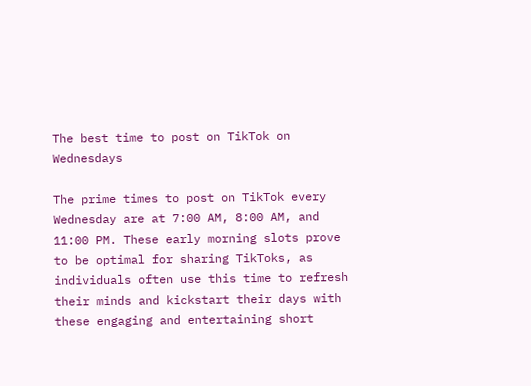The best time to post on TikTok on Wednesdays

The prime times to post on TikTok every Wednesday are at 7:00 AM, 8:00 AM, and 11:00 PM. These early morning slots prove to be optimal for sharing TikToks, as individuals often use this time to refresh their minds and kickstart their days with these engaging and entertaining short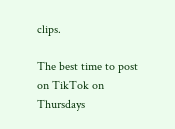clips.

The best time to post on TikTok on Thursdays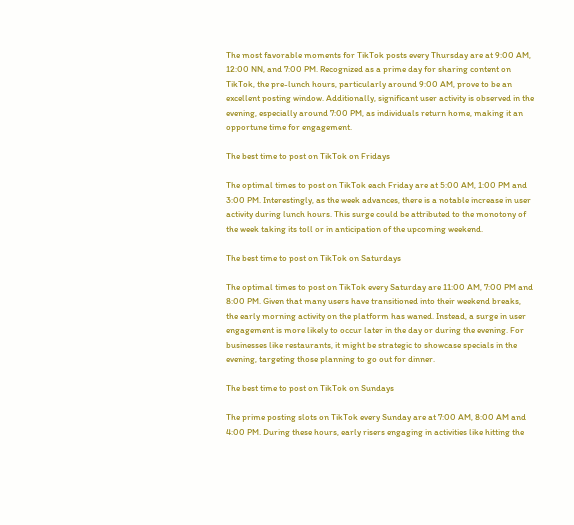The most favorable moments for TikTok posts every Thursday are at 9:00 AM, 12:00 NN, and 7:00 PM. Recognized as a prime day for sharing content on TikTok, the pre-lunch hours, particularly around 9:00 AM, prove to be an excellent posting window. Additionally, significant user activity is observed in the evening, especially around 7:00 PM, as individuals return home, making it an opportune time for engagement.

The best time to post on TikTok on Fridays

The optimal times to post on TikTok each Friday are at 5:00 AM, 1:00 PM and 3:00 PM. Interestingly, as the week advances, there is a notable increase in user activity during lunch hours. This surge could be attributed to the monotony of the week taking its toll or in anticipation of the upcoming weekend.

The best time to post on TikTok on Saturdays

The optimal times to post on TikTok every Saturday are 11:00 AM, 7:00 PM and 8:00 PM. Given that many users have transitioned into their weekend breaks, the early morning activity on the platform has waned. Instead, a surge in user engagement is more likely to occur later in the day or during the evening. For businesses like restaurants, it might be strategic to showcase specials in the evening, targeting those planning to go out for dinner.

The best time to post on TikTok on Sundays

The prime posting slots on TikTok every Sunday are at 7:00 AM, 8:00 AM and 4:00 PM. During these hours, early risers engaging in activities like hitting the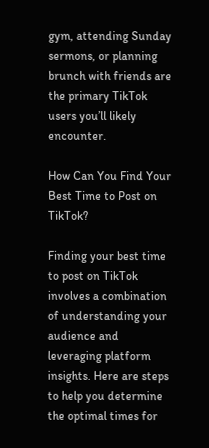gym, attending Sunday sermons, or planning brunch with friends are the primary TikTok users you’ll likely encounter.

How Can You Find Your Best Time to Post on TikTok?

Finding your best time to post on TikTok involves a combination of understanding your audience and leveraging platform insights. Here are steps to help you determine the optimal times for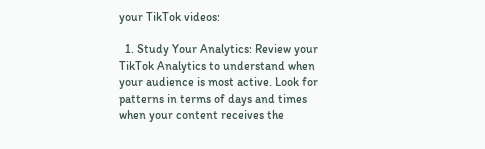your TikTok videos:

  1. Study Your Analytics: Review your TikTok Analytics to understand when your audience is most active. Look for patterns in terms of days and times when your content receives the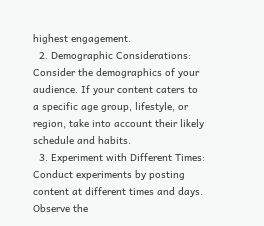highest engagement.
  2. Demographic Considerations: Consider the demographics of your audience. If your content caters to a specific age group, lifestyle, or region, take into account their likely schedule and habits.
  3. Experiment with Different Times: Conduct experiments by posting content at different times and days. Observe the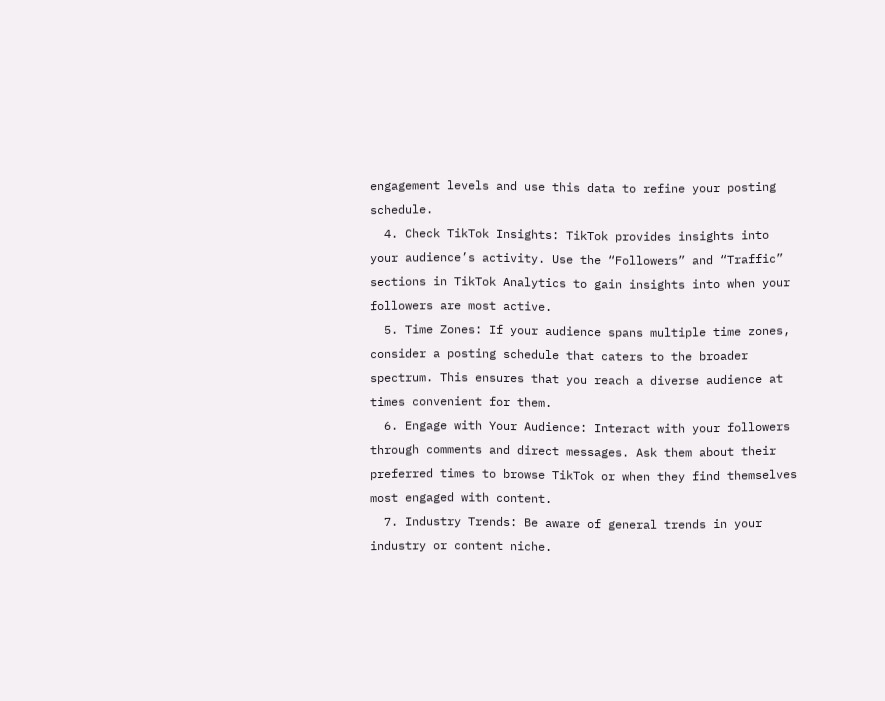engagement levels and use this data to refine your posting schedule.
  4. Check TikTok Insights: TikTok provides insights into your audience’s activity. Use the “Followers” and “Traffic” sections in TikTok Analytics to gain insights into when your followers are most active.
  5. Time Zones: If your audience spans multiple time zones, consider a posting schedule that caters to the broader spectrum. This ensures that you reach a diverse audience at times convenient for them.
  6. Engage with Your Audience: Interact with your followers through comments and direct messages. Ask them about their preferred times to browse TikTok or when they find themselves most engaged with content.
  7. Industry Trends: Be aware of general trends in your industry or content niche.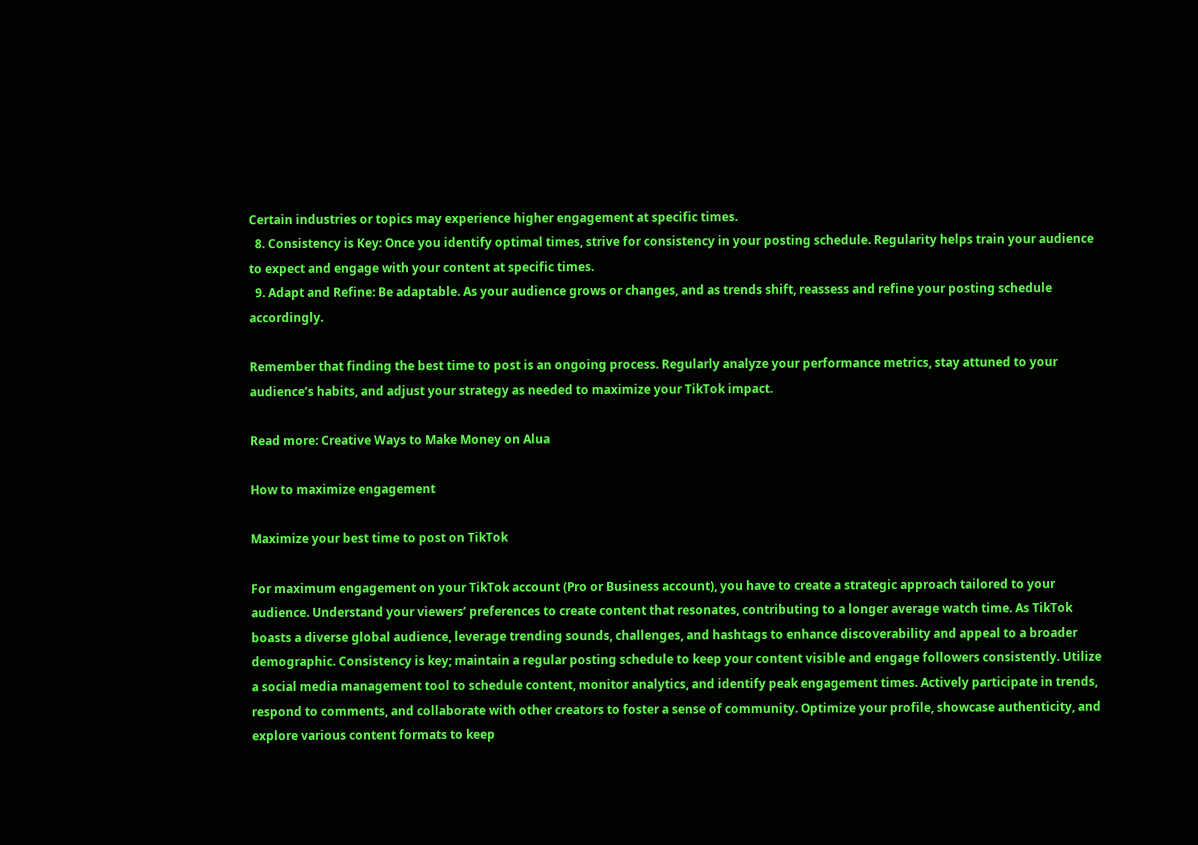Certain industries or topics may experience higher engagement at specific times.
  8. Consistency is Key: Once you identify optimal times, strive for consistency in your posting schedule. Regularity helps train your audience to expect and engage with your content at specific times.
  9. Adapt and Refine: Be adaptable. As your audience grows or changes, and as trends shift, reassess and refine your posting schedule accordingly.

Remember that finding the best time to post is an ongoing process. Regularly analyze your performance metrics, stay attuned to your audience’s habits, and adjust your strategy as needed to maximize your TikTok impact.

Read more: Creative Ways to Make Money on Alua

How to maximize engagement

Maximize your best time to post on TikTok

For maximum engagement on your TikTok account (Pro or Business account), you have to create a strategic approach tailored to your audience. Understand your viewers’ preferences to create content that resonates, contributing to a longer average watch time. As TikTok boasts a diverse global audience, leverage trending sounds, challenges, and hashtags to enhance discoverability and appeal to a broader demographic. Consistency is key; maintain a regular posting schedule to keep your content visible and engage followers consistently. Utilize a social media management tool to schedule content, monitor analytics, and identify peak engagement times. Actively participate in trends, respond to comments, and collaborate with other creators to foster a sense of community. Optimize your profile, showcase authenticity, and explore various content formats to keep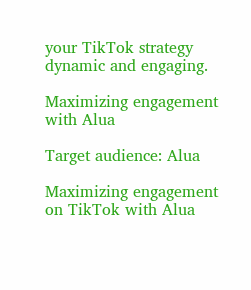your TikTok strategy dynamic and engaging.

Maximizing engagement with Alua

Target audience: Alua

Maximizing engagement on TikTok with Alua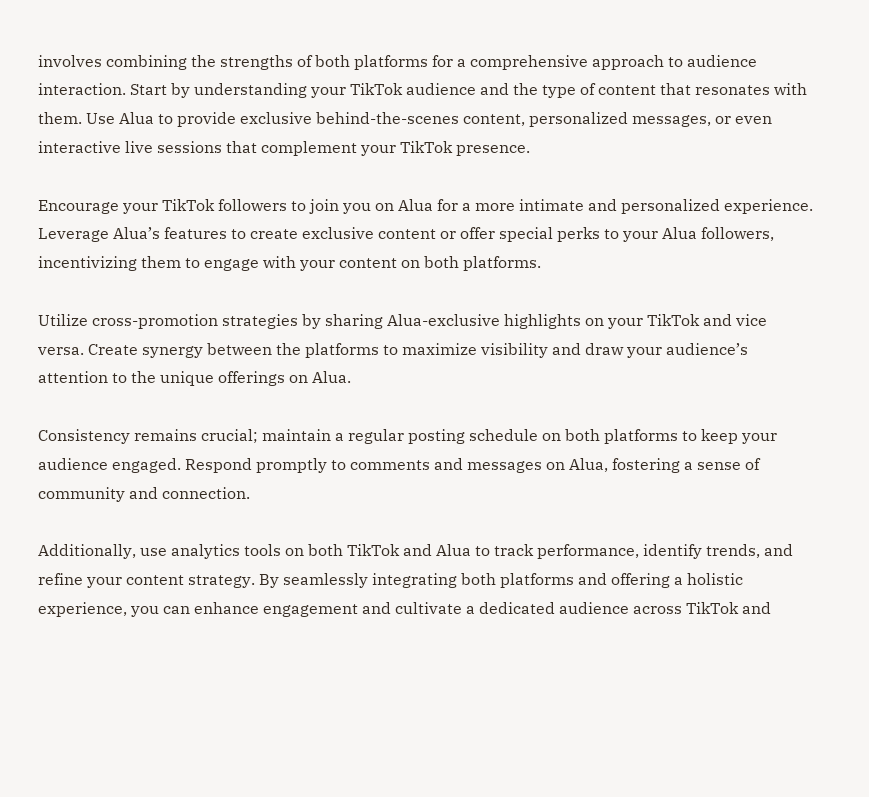involves combining the strengths of both platforms for a comprehensive approach to audience interaction. Start by understanding your TikTok audience and the type of content that resonates with them. Use Alua to provide exclusive behind-the-scenes content, personalized messages, or even interactive live sessions that complement your TikTok presence.

Encourage your TikTok followers to join you on Alua for a more intimate and personalized experience. Leverage Alua’s features to create exclusive content or offer special perks to your Alua followers, incentivizing them to engage with your content on both platforms.

Utilize cross-promotion strategies by sharing Alua-exclusive highlights on your TikTok and vice versa. Create synergy between the platforms to maximize visibility and draw your audience’s attention to the unique offerings on Alua.

Consistency remains crucial; maintain a regular posting schedule on both platforms to keep your audience engaged. Respond promptly to comments and messages on Alua, fostering a sense of community and connection.

Additionally, use analytics tools on both TikTok and Alua to track performance, identify trends, and refine your content strategy. By seamlessly integrating both platforms and offering a holistic experience, you can enhance engagement and cultivate a dedicated audience across TikTok and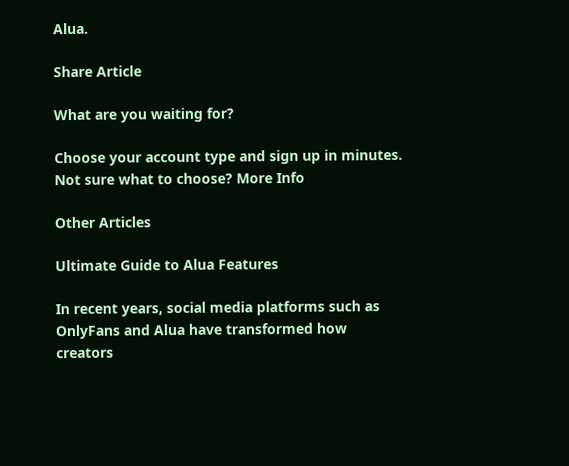Alua.

Share Article

What are you waiting for?

Choose your account type and sign up in minutes.
Not sure what to choose? More Info

Other Articles

Ultimate Guide to Alua Features

In recent years, social media platforms such as OnlyFans and Alua have transformed how creators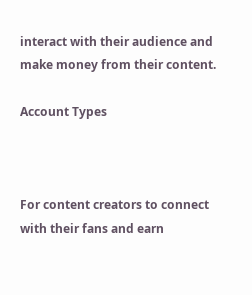interact with their audience and make money from their content.

Account Types



For content creators to connect with their fans and earn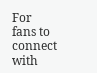For fans to connect with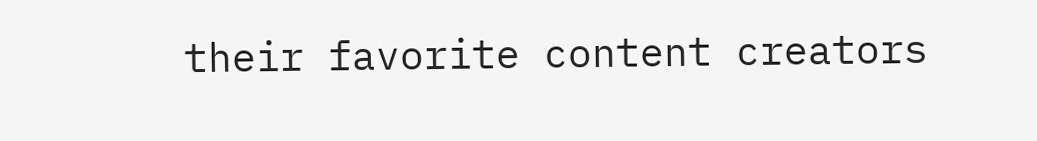their favorite content creators